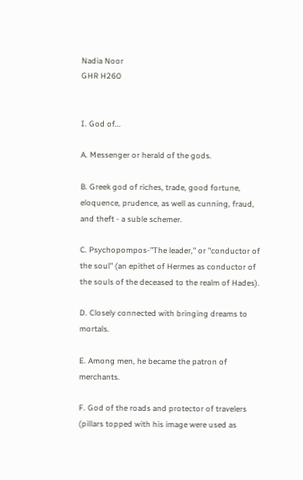Nadia Noor
GHR H260


I. God of...

A. Messenger or herald of the gods.

B. Greek god of riches, trade, good fortune, eloquence, prudence, as well as cunning, fraud, and theft - a suble schemer.

C. Psychopompos-"The leader," or "conductor of the soul" (an epithet of Hermes as conductor of the souls of the deceased to the realm of Hades).

D. Closely connected with bringing dreams to mortals.

E. Among men, he became the patron of merchants.

F. God of the roads and protector of travelers (pillars topped with his image were used as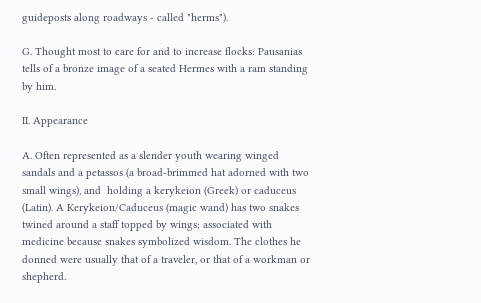guideposts along roadways - called "herms").

G. Thought most to care for and to increase flocks: Pausanias tells of a bronze image of a seated Hermes with a ram standing by him.

II. Appearance

A. Often represented as a slender youth wearing winged sandals and a petassos (a broad-brimmed hat adorned with two small wings), and  holding a kerykeion (Greek) or caduceus (Latin). A Kerykeion/Caduceus (magic wand) has two snakes twined around a staff topped by wings; associated with medicine because snakes symbolized wisdom. The clothes he donned were usually that of a traveler, or that of a workman or shepherd.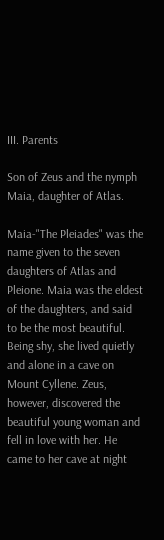III. Parents

Son of Zeus and the nymph Maia, daughter of Atlas.

Maia-"The Pleiades" was the name given to the seven daughters of Atlas and Pleione. Maia was the eldest of the daughters, and said to be the most beautiful. Being shy, she lived quietly and alone in a cave on Mount Cyllene. Zeus, however, discovered the beautiful young woman and fell in love with her. He came to her cave at night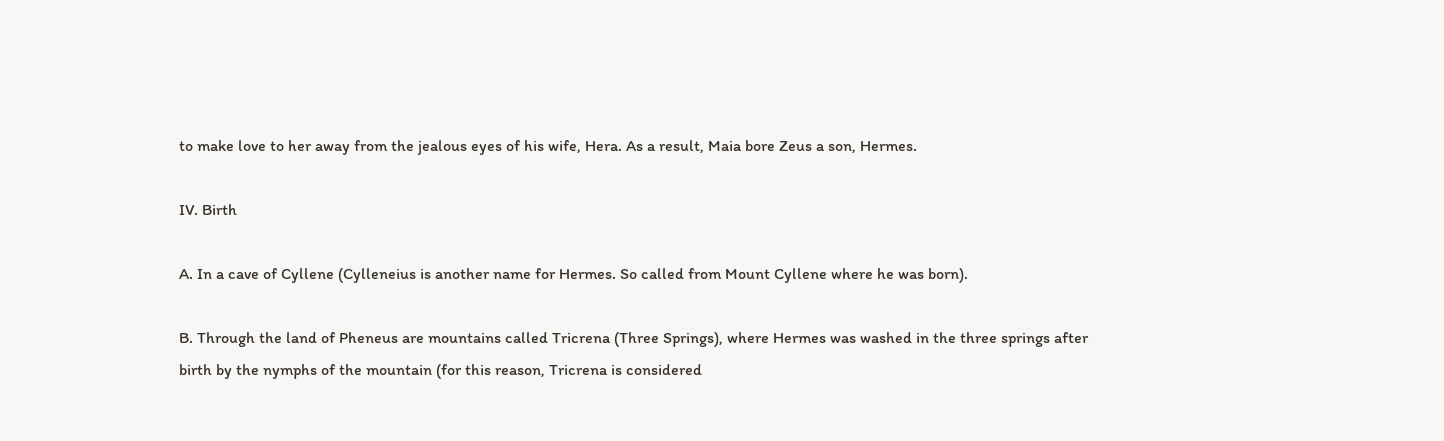to make love to her away from the jealous eyes of his wife, Hera. As a result, Maia bore Zeus a son, Hermes.

IV. Birth

A. In a cave of Cyllene (Cylleneius is another name for Hermes. So called from Mount Cyllene where he was born).

B. Through the land of Pheneus are mountains called Tricrena (Three Springs), where Hermes was washed in the three springs after birth by the nymphs of the mountain (for this reason, Tricrena is considered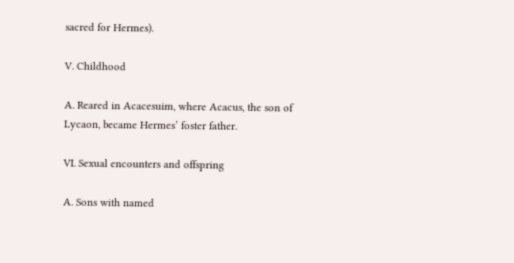sacred for Hermes).

V. Childhood

A. Reared in Acacesuim, where Acacus, the son of Lycaon, became Hermes’ foster father.

VI. Sexual encounters and offspring

A. Sons with named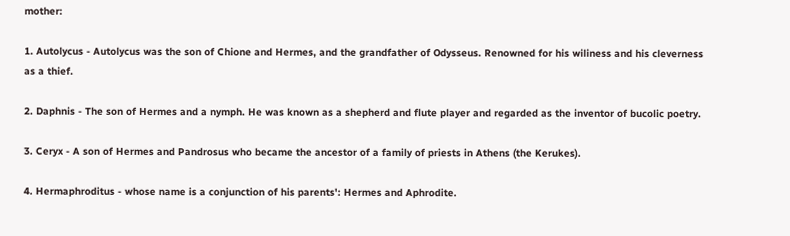mother:

1. Autolycus - Autolycus was the son of Chione and Hermes, and the grandfather of Odysseus. Renowned for his wiliness and his cleverness as a thief.

2. Daphnis - The son of Hermes and a nymph. He was known as a shepherd and flute player and regarded as the inventor of bucolic poetry.

3. Ceryx - A son of Hermes and Pandrosus who became the ancestor of a family of priests in Athens (the Kerukes).

4. Hermaphroditus - whose name is a conjunction of his parents': Hermes and Aphrodite.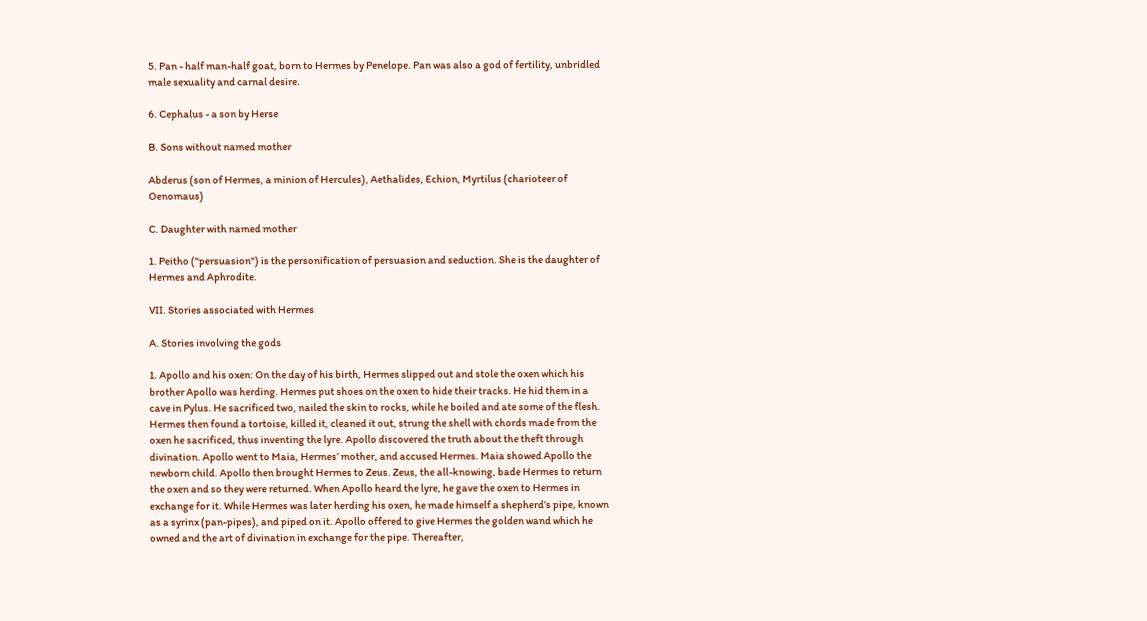5. Pan - half man-half goat, born to Hermes by Penelope. Pan was also a god of fertility, unbridled male sexuality and carnal desire.

6. Cephalus - a son by Herse

B. Sons without named mother

Abderus (son of Hermes, a minion of Hercules), Aethalides, Echion, Myrtilus (charioteer of Oenomaus)

C. Daughter with named mother

1. Peitho ("persuasion") is the personification of persuasion and seduction. She is the daughter of Hermes and Aphrodite.

VII. Stories associated with Hermes

A. Stories involving the gods

1. Apollo and his oxen: On the day of his birth, Hermes slipped out and stole the oxen which his brother Apollo was herding. Hermes put shoes on the oxen to hide their tracks. He hid them in a cave in Pylus. He sacrificed two, nailed the skin to rocks, while he boiled and ate some of the flesh. Hermes then found a tortoise, killed it, cleaned it out, strung the shell with chords made from the oxen he sacrificed, thus inventing the lyre. Apollo discovered the truth about the theft through divination. Apollo went to Maia, Hermes’ mother, and accused Hermes. Maia showed Apollo the newborn child. Apollo then brought Hermes to Zeus. Zeus, the all-knowing, bade Hermes to return the oxen and so they were returned. When Apollo heard the lyre, he gave the oxen to Hermes in exchange for it. While Hermes was later herding his oxen, he made himself a shepherd’s pipe, known as a syrinx (pan-pipes), and piped on it. Apollo offered to give Hermes the golden wand which he owned and the art of divination in exchange for the pipe. Thereafter,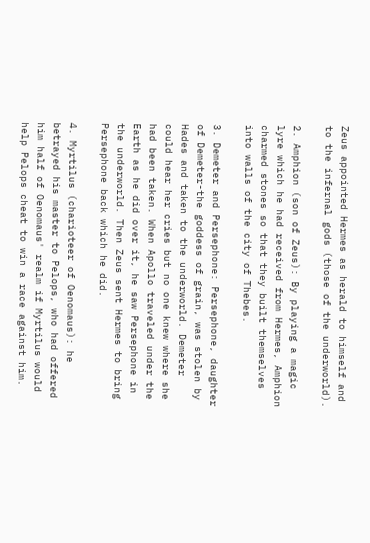Zeus appointed Hermes as herald to himself and to the infernal gods (those of the underworld).

2. Amphion (son of Zeus): By playing a magic lyre which he had received from Hermes, Amphion charmed stones so that they built themselves into walls of the city of Thebes.

3. Demeter and Persephone: Persephone, daughter of Demeter-the goddess of grain, was stolen by Hades and taken to the underworld. Demeter could hear her cries but no one knew where she had been taken. When Apollo traveled under the Earth as he did over it, he saw Persephone in the underworld. Then Zeus sent Hermes to bring Persephone back which he did.

4. Myrtilus (charioteer of Oenomaus): he betrayed his master to Pelops, who had offered him half of Oenomaus' realm if Myrtilus would help Pelops cheat to win a race against him.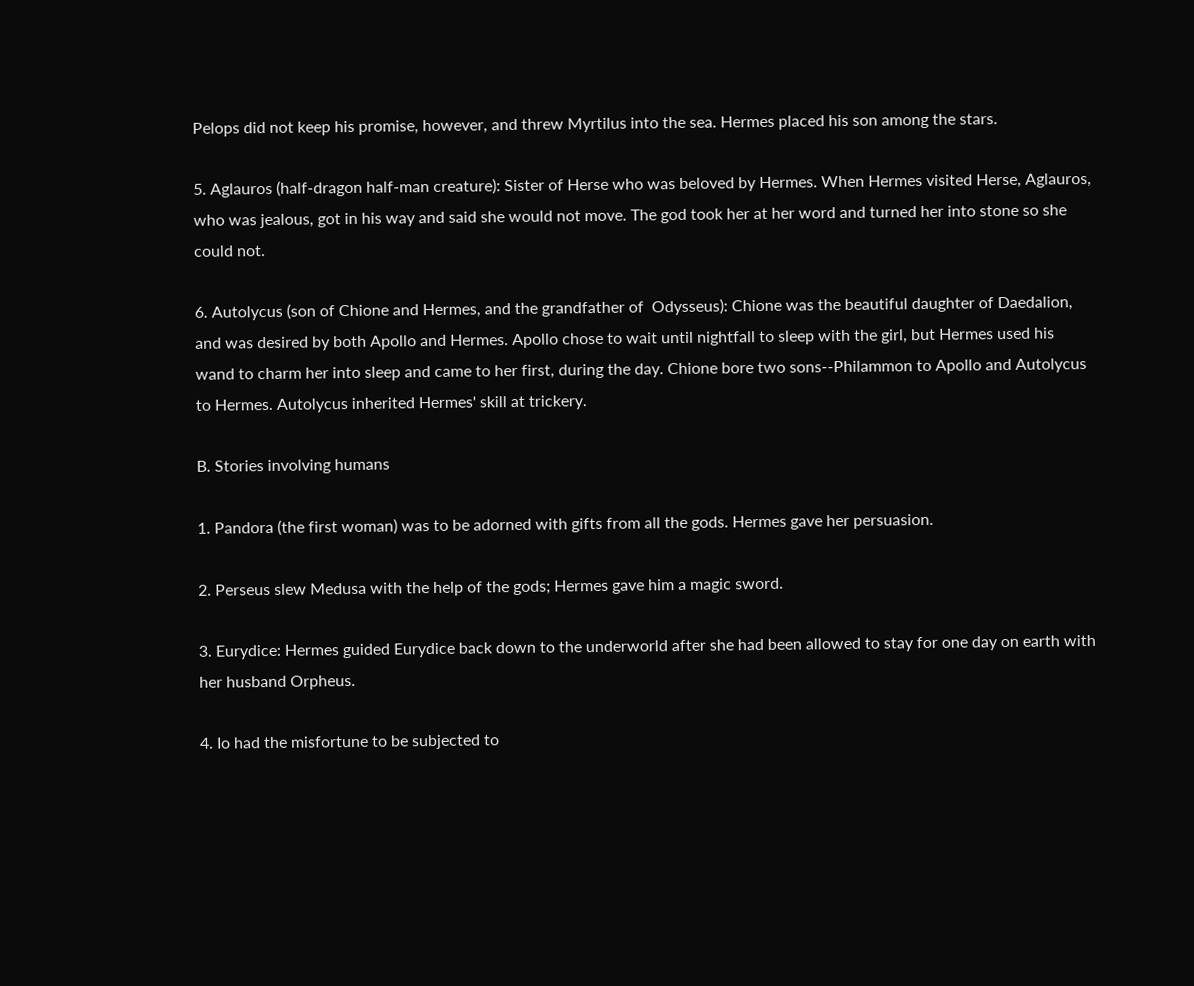Pelops did not keep his promise, however, and threw Myrtilus into the sea. Hermes placed his son among the stars.

5. Aglauros (half-dragon half-man creature): Sister of Herse who was beloved by Hermes. When Hermes visited Herse, Aglauros, who was jealous, got in his way and said she would not move. The god took her at her word and turned her into stone so she could not.

6. Autolycus (son of Chione and Hermes, and the grandfather of  Odysseus): Chione was the beautiful daughter of Daedalion, and was desired by both Apollo and Hermes. Apollo chose to wait until nightfall to sleep with the girl, but Hermes used his wand to charm her into sleep and came to her first, during the day. Chione bore two sons--Philammon to Apollo and Autolycus to Hermes. Autolycus inherited Hermes' skill at trickery.

B. Stories involving humans

1. Pandora (the first woman) was to be adorned with gifts from all the gods. Hermes gave her persuasion.

2. Perseus slew Medusa with the help of the gods; Hermes gave him a magic sword.

3. Eurydice: Hermes guided Eurydice back down to the underworld after she had been allowed to stay for one day on earth with her husband Orpheus.

4. Io had the misfortune to be subjected to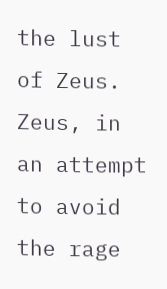the lust of Zeus. Zeus, in an attempt to avoid the rage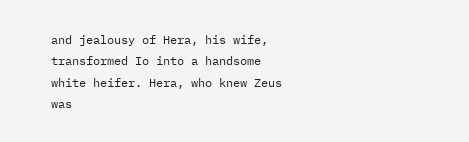and jealousy of Hera, his wife, transformed Io into a handsome white heifer. Hera, who knew Zeus was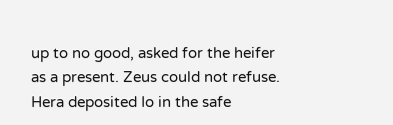up to no good, asked for the heifer as a present. Zeus could not refuse. Hera deposited Io in the safe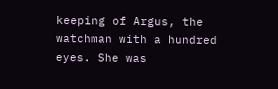keeping of Argus, the watchman with a hundred eyes. She was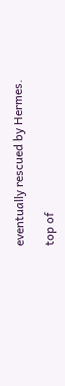eventually rescued by Hermes.

top of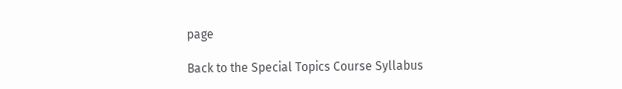page

Back to the Special Topics Course Syllabus